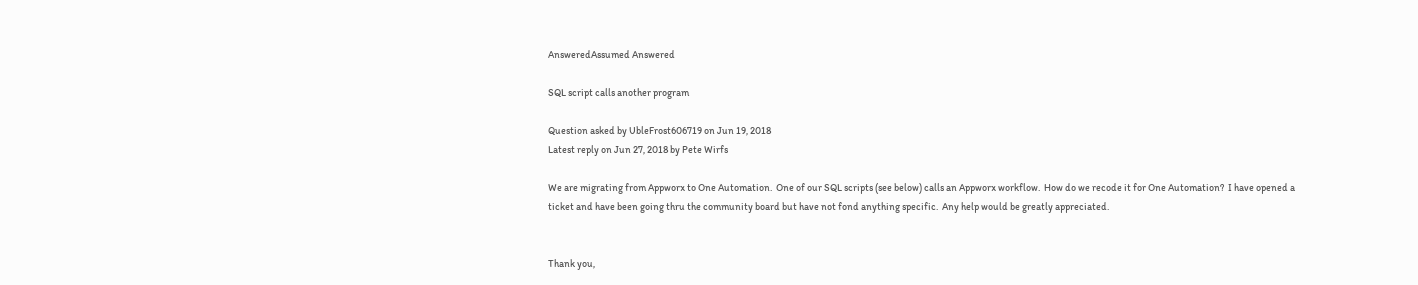AnsweredAssumed Answered

SQL script calls another program

Question asked by UbleFrost606719 on Jun 19, 2018
Latest reply on Jun 27, 2018 by Pete Wirfs

We are migrating from Appworx to One Automation.  One of our SQL scripts (see below) calls an Appworx workflow.  How do we recode it for One Automation?  I have opened a ticket and have been going thru the community board but have not fond anything specific.  Any help would be greatly appreciated.


Thank you,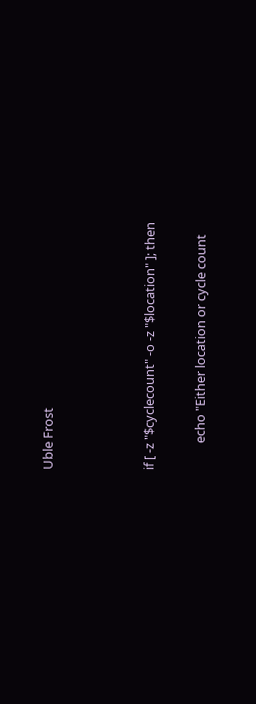Uble Frost



if [ -z "$cyclecount" -o -z "$location" ]; then

         echo "Either location or cycle count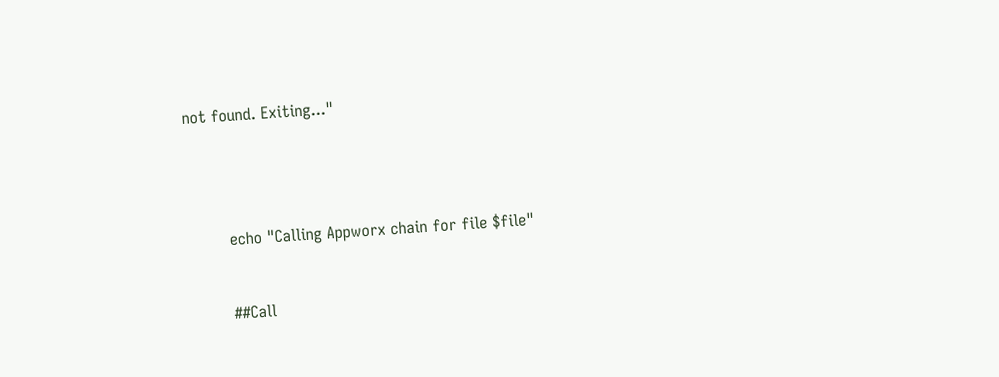not found. Exiting..."




        echo "Calling Appworx chain for file $file"


        ##Call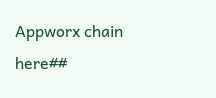Appworx chain here##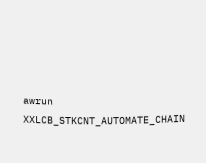awrun XXLCB_STKCNT_AUTOMATE_CHAIN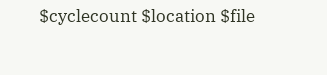$cyclecount $location $file